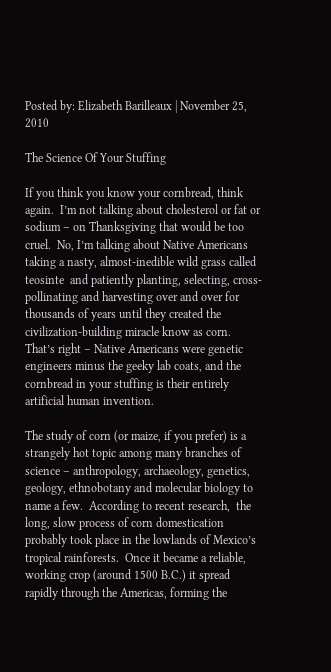Posted by: Elizabeth Barilleaux | November 25, 2010

The Science Of Your Stuffing

If you think you know your cornbread, think again.  I’m not talking about cholesterol or fat or sodium – on Thanksgiving that would be too cruel.  No, I’m talking about Native Americans taking a nasty, almost-inedible wild grass called teosinte  and patiently planting, selecting, cross-pollinating and harvesting over and over for thousands of years until they created the civilization-building miracle know as corn.  That’s right – Native Americans were genetic engineers minus the geeky lab coats, and the cornbread in your stuffing is their entirely artificial human invention.

The study of corn (or maize, if you prefer) is a strangely hot topic among many branches of science – anthropology, archaeology, genetics, geology, ethnobotany and molecular biology to name a few.  According to recent research,  the long, slow process of corn domestication probably took place in the lowlands of Mexico’s tropical rainforests.  Once it became a reliable, working crop (around 1500 B.C.) it spread rapidly through the Americas, forming the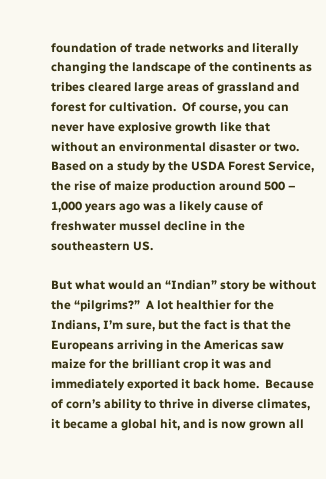foundation of trade networks and literally changing the landscape of the continents as tribes cleared large areas of grassland and forest for cultivation.  Of course, you can never have explosive growth like that without an environmental disaster or two.  Based on a study by the USDA Forest Service, the rise of maize production around 500 – 1,000 years ago was a likely cause of freshwater mussel decline in the southeastern US.

But what would an “Indian” story be without the “pilgrims?”  A lot healthier for the Indians, I’m sure, but the fact is that the Europeans arriving in the Americas saw maize for the brilliant crop it was and immediately exported it back home.  Because of corn’s ability to thrive in diverse climates, it became a global hit, and is now grown all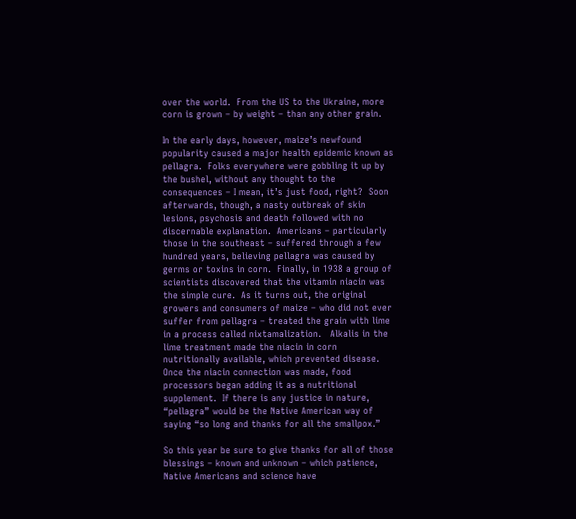over the world.  From the US to the Ukraine, more corn is grown – by weight – than any other grain.

In the early days, however, maize’s newfound popularity caused a major health epidemic known as pellagra.  Folks everywhere were gobbling it up by the bushel, without any thought to the consequences – I mean, it’s just food, right?  Soon afterwards, though, a nasty outbreak of skin lesions, psychosis and death followed with no discernable explanation.  Americans – particularly those in the southeast – suffered through a few hundred years, believing pellagra was caused by germs or toxins in corn.  Finally, in 1938 a group of scientists discovered that the vitamin niacin was the simple cure.  As it turns out, the original growers and consumers of maize – who did not ever suffer from pellagra – treated the grain with lime in a process called nixtamalization.   Alkalis in the lime treatment made the niacin in corn nutritionally available, which prevented disease.  Once the niacin connection was made, food processors began adding it as a nutritional supplement.  If there is any justice in nature, “pellagra” would be the Native American way of saying “so long and thanks for all the smallpox.”

So this year be sure to give thanks for all of those blessings – known and unknown – which patience, Native Americans and science have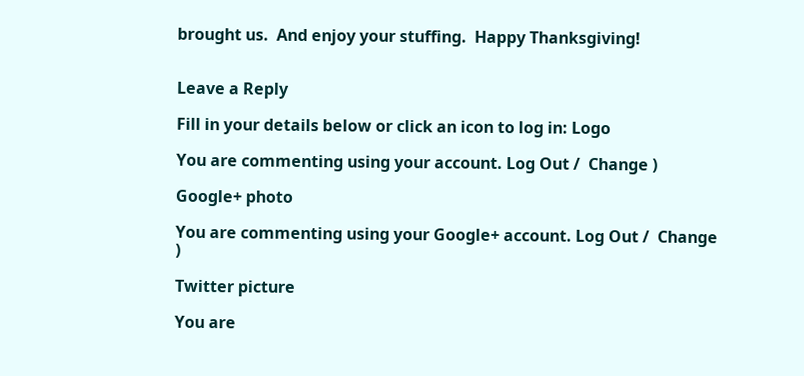brought us.  And enjoy your stuffing.  Happy Thanksgiving!


Leave a Reply

Fill in your details below or click an icon to log in: Logo

You are commenting using your account. Log Out /  Change )

Google+ photo

You are commenting using your Google+ account. Log Out /  Change )

Twitter picture

You are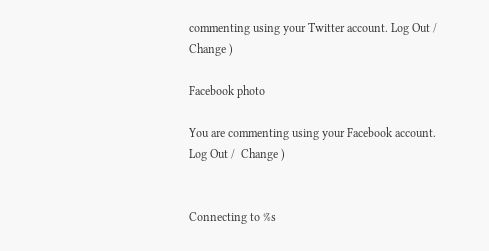commenting using your Twitter account. Log Out /  Change )

Facebook photo

You are commenting using your Facebook account. Log Out /  Change )


Connecting to %s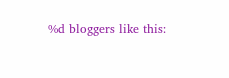%d bloggers like this: